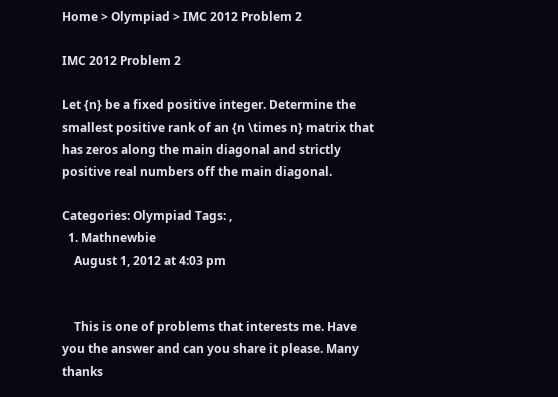Home > Olympiad > IMC 2012 Problem 2

IMC 2012 Problem 2

Let {n} be a fixed positive integer. Determine the smallest positive rank of an {n \times n} matrix that has zeros along the main diagonal and strictly positive real numbers off the main diagonal.

Categories: Olympiad Tags: ,
  1. Mathnewbie
    August 1, 2012 at 4:03 pm


    This is one of problems that interests me. Have you the answer and can you share it please. Many thanks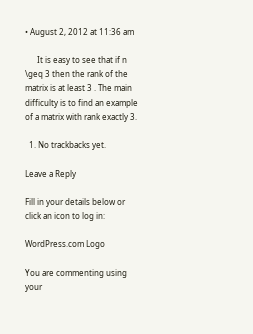• August 2, 2012 at 11:36 am

      It is easy to see that if n \geq 3 then the rank of the matrix is at least 3 . The main difficulty is to find an example of a matrix with rank exactly 3.

  1. No trackbacks yet.

Leave a Reply

Fill in your details below or click an icon to log in:

WordPress.com Logo

You are commenting using your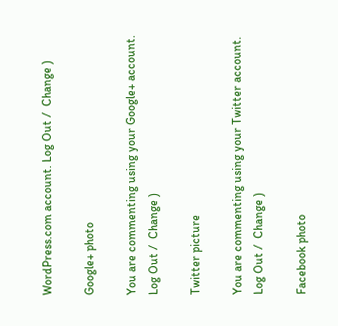WordPress.com account. Log Out /  Change )

Google+ photo

You are commenting using your Google+ account. Log Out /  Change )

Twitter picture

You are commenting using your Twitter account. Log Out /  Change )

Facebook photo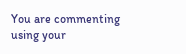You are commenting using your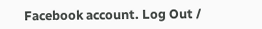Facebook account. Log Out /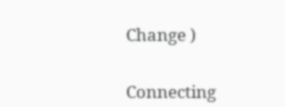Change )


Connecting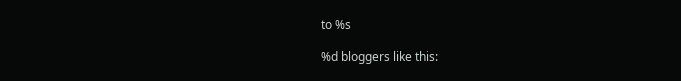to %s

%d bloggers like this: